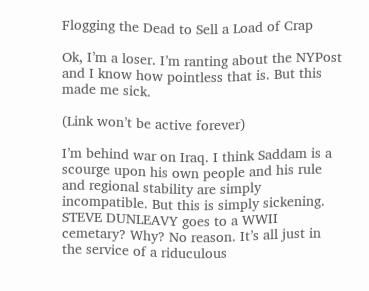Flogging the Dead to Sell a Load of Crap

Ok, I’m a loser. I’m ranting about the NYPost and I know how pointless that is. But this made me sick.

(Link won’t be active forever)

I’m behind war on Iraq. I think Saddam is a scourge upon his own people and his rule and regional stability are simply incompatible. But this is simply sickening. STEVE DUNLEAVY goes to a WWII cemetary? Why? No reason. It’s all just in the service of a riduculous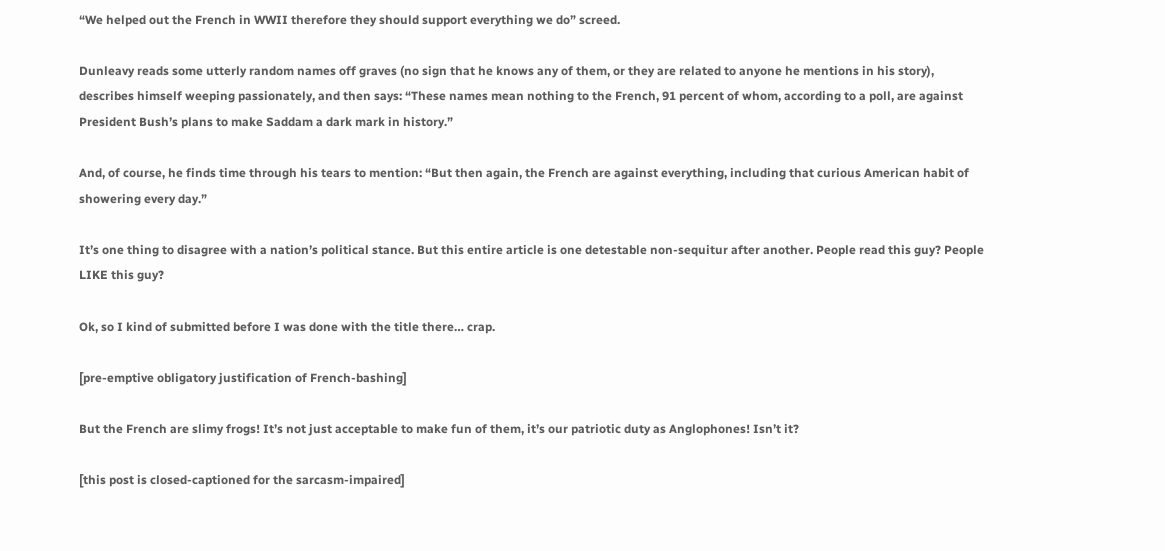“We helped out the French in WWII therefore they should support everything we do” screed.

Dunleavy reads some utterly random names off graves (no sign that he knows any of them, or they are related to anyone he mentions in his story), describes himself weeping passionately, and then says: “These names mean nothing to the French, 91 percent of whom, according to a poll, are against President Bush’s plans to make Saddam a dark mark in history.”

And, of course, he finds time through his tears to mention: “But then again, the French are against everything, including that curious American habit of showering every day.”

It’s one thing to disagree with a nation’s political stance. But this entire article is one detestable non-sequitur after another. People read this guy? People LIKE this guy?

Ok, so I kind of submitted before I was done with the title there… crap.

[pre-emptive obligatory justification of French-bashing]

But the French are slimy frogs! It’s not just acceptable to make fun of them, it’s our patriotic duty as Anglophones! Isn’t it?

[this post is closed-captioned for the sarcasm-impaired]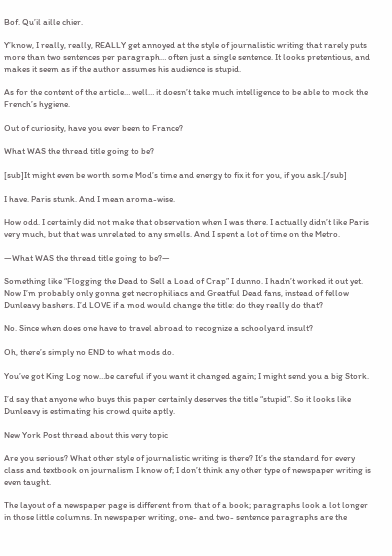Bof. Qu’il aille chier.

Y’know, I really, really, REALLY get annoyed at the style of journalistic writing that rarely puts more than two sentences per paragraph… often just a single sentence. It looks pretentious, and makes it seem as if the author assumes his audience is stupid.

As for the content of the article… well… it doesn’t take much intelligence to be able to mock the French’s hygiene.

Out of curiosity, have you ever been to France?

What WAS the thread title going to be?

[sub]It might even be worth some Mod’s time and energy to fix it for you, if you ask.[/sub]

I have. Paris stunk. And I mean aroma-wise.

How odd. I certainly did not make that observation when I was there. I actually didn’t like Paris very much, but that was unrelated to any smells. And I spent a lot of time on the Metro.

—What WAS the thread title going to be?—

Something like “Flogging the Dead to Sell a Load of Crap” I dunno. I hadn’t worked it out yet. Now I’m probably only gonna get necrophiliacs and Greatful Dead fans, instead of fellow Dunleavy bashers. I’d LOVE if a mod would change the title: do they really do that?

No. Since when does one have to travel abroad to recognize a schoolyard insult?

Oh, there’s simply no END to what mods do.

You’ve got King Log now…be careful if you want it changed again; I might send you a big Stork.

I’d say that anyone who buys this paper certainly deserves the title “stupid”. So it looks like Dunleavy is estimating his crowd quite aptly.

New York Post thread about this very topic

Are you serious? What other style of journalistic writing is there? It’s the standard for every class and textbook on journalism I know of; I don’t think any other type of newspaper writing is even taught.

The layout of a newspaper page is different from that of a book; paragraphs look a lot longer in those little columns. In newspaper writing, one- and two- sentence paragraphs are the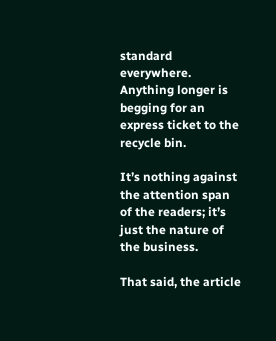standard everywhere. Anything longer is begging for an express ticket to the recycle bin.

It’s nothing against the attention span of the readers; it’s just the nature of the business.

That said, the article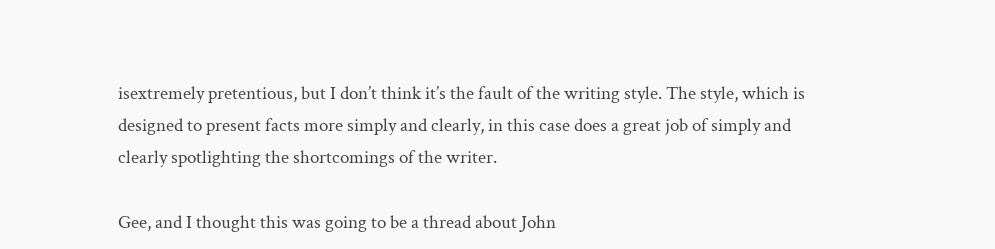isextremely pretentious, but I don’t think it’s the fault of the writing style. The style, which is designed to present facts more simply and clearly, in this case does a great job of simply and clearly spotlighting the shortcomings of the writer.

Gee, and I thought this was going to be a thread about John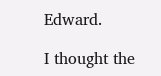Edward.

I thought the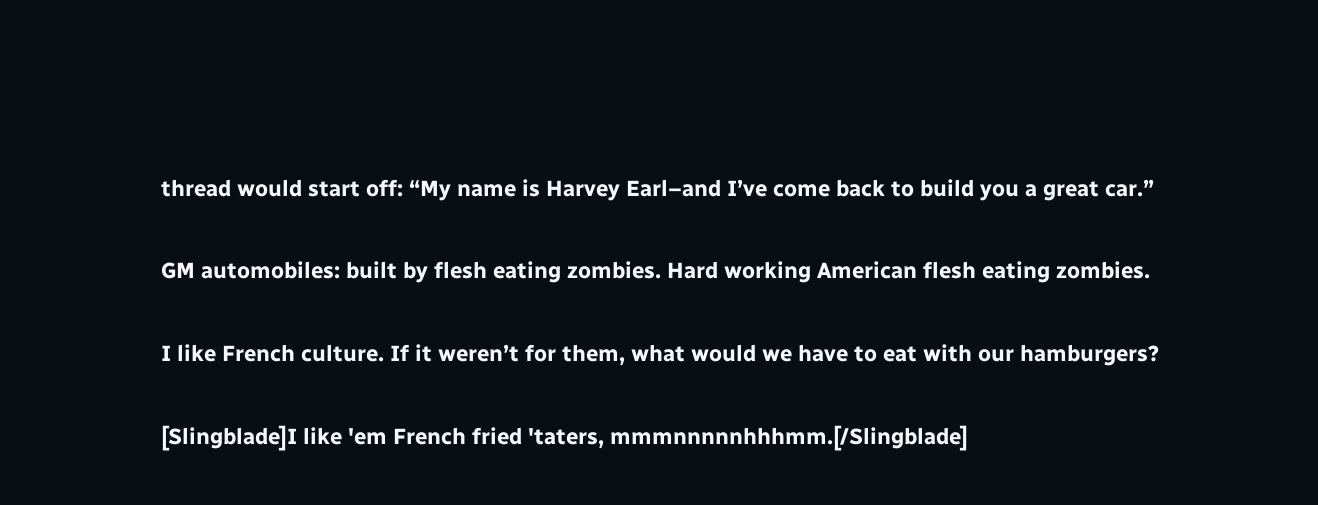thread would start off: “My name is Harvey Earl–and I’ve come back to build you a great car.”

GM automobiles: built by flesh eating zombies. Hard working American flesh eating zombies.

I like French culture. If it weren’t for them, what would we have to eat with our hamburgers?

[Slingblade]I like 'em French fried 'taters, mmmnnnnnhhhmm.[/Slingblade]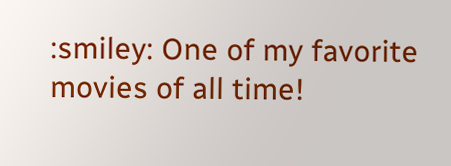:smiley: One of my favorite movies of all time!